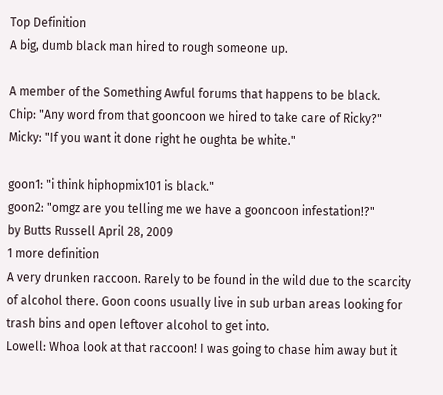Top Definition
A big, dumb black man hired to rough someone up.

A member of the Something Awful forums that happens to be black.
Chip: "Any word from that gooncoon we hired to take care of Ricky?"
Micky: "If you want it done right he oughta be white."

goon1: "i think hiphopmix101 is black."
goon2: "omgz are you telling me we have a gooncoon infestation!?"
by Butts Russell April 28, 2009
1 more definition
A very drunken raccoon. Rarely to be found in the wild due to the scarcity of alcohol there. Goon coons usually live in sub urban areas looking for trash bins and open leftover alcohol to get into.
Lowell: Whoa look at that raccoon! I was going to chase him away but it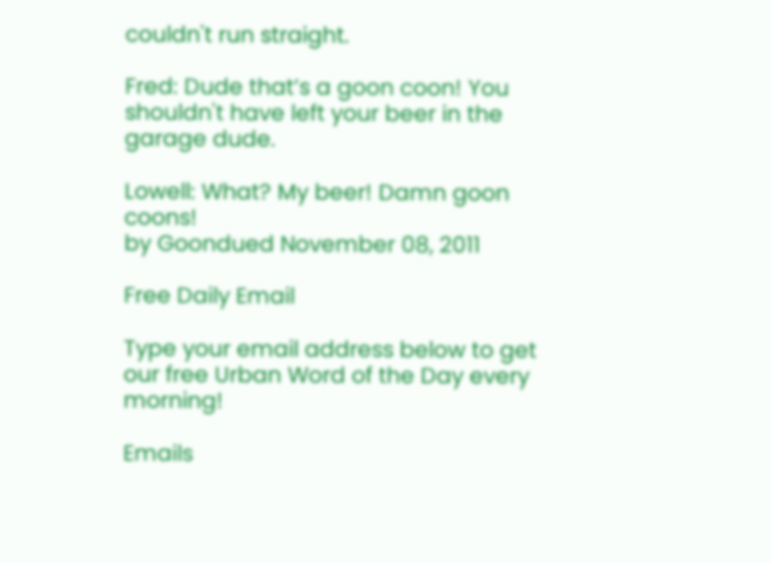couldn't run straight.

Fred: Dude that’s a goon coon! You shouldn't have left your beer in the garage dude.

Lowell: What? My beer! Damn goon coons!
by Goondued November 08, 2011

Free Daily Email

Type your email address below to get our free Urban Word of the Day every morning!

Emails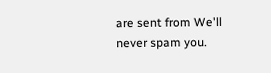are sent from We'll never spam you.